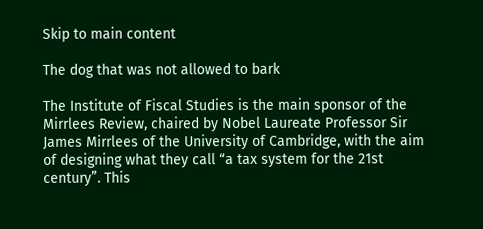Skip to main content

The dog that was not allowed to bark

The Institute of Fiscal Studies is the main sponsor of the Mirrlees Review, chaired by Nobel Laureate Professor Sir James Mirrlees of the University of Cambridge, with the aim of designing what they call “a tax system for the 21st century”. This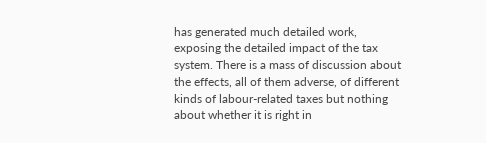has generated much detailed work, exposing the detailed impact of the tax system. There is a mass of discussion about the effects, all of them adverse, of different kinds of labour-related taxes but nothing about whether it is right in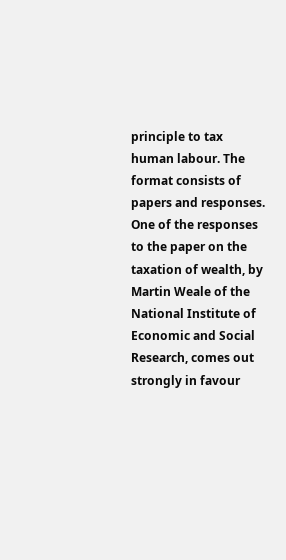principle to tax human labour. The format consists of papers and responses. One of the responses to the paper on the taxation of wealth, by Martin Weale of the National Institute of Economic and Social Research, comes out strongly in favour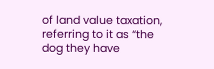of land value taxation, referring to it as “the dog they have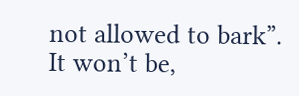not allowed to bark”. It won’t be,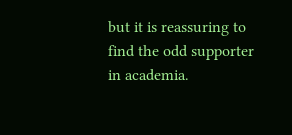but it is reassuring to find the odd supporter in academia.